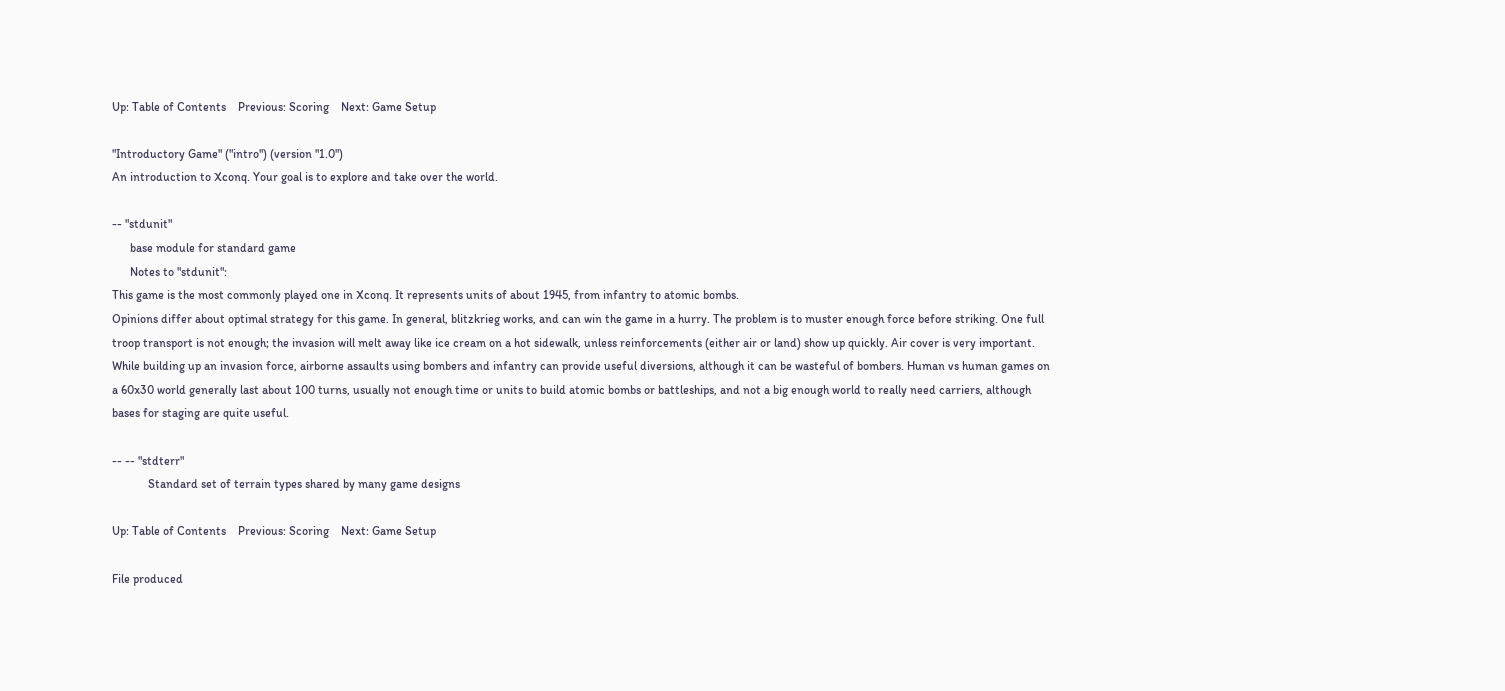Up: Table of Contents    Previous: Scoring    Next: Game Setup

"Introductory Game" ("intro") (version "1.0")
An introduction to Xconq. Your goal is to explore and take over the world.

-- "stdunit"
      base module for standard game
      Notes to "stdunit":
This game is the most commonly played one in Xconq. It represents units of about 1945, from infantry to atomic bombs.
Opinions differ about optimal strategy for this game. In general, blitzkrieg works, and can win the game in a hurry. The problem is to muster enough force before striking. One full troop transport is not enough; the invasion will melt away like ice cream on a hot sidewalk, unless reinforcements (either air or land) show up quickly. Air cover is very important. While building up an invasion force, airborne assaults using bombers and infantry can provide useful diversions, although it can be wasteful of bombers. Human vs human games on a 60x30 world generally last about 100 turns, usually not enough time or units to build atomic bombs or battleships, and not a big enough world to really need carriers, although bases for staging are quite useful.

-- -- "stdterr"
            Standard set of terrain types shared by many game designs

Up: Table of Contents    Previous: Scoring    Next: Game Setup

File produced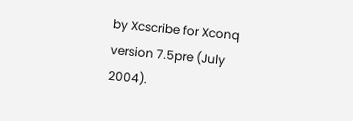by Xcscribe for Xconq version 7.5pre (July 2004).